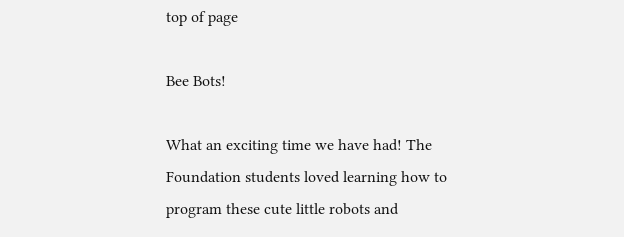top of page

Bee Bots!

What an exciting time we have had! The Foundation students loved learning how to program these cute little robots and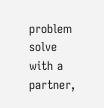problem solve with a partner,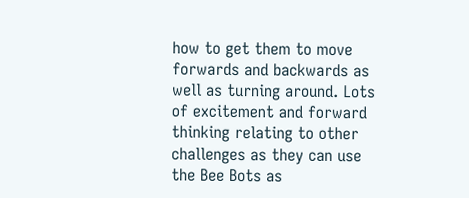how to get them to move forwards and backwards as well as turning around. Lots of excitement and forward thinking relating to other challenges as they can use the Bee Bots as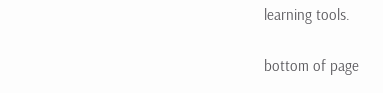learning tools.

bottom of page